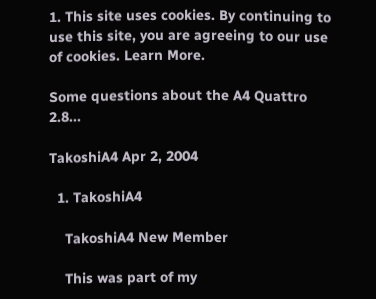1. This site uses cookies. By continuing to use this site, you are agreeing to our use of cookies. Learn More.

Some questions about the A4 Quattro 2.8...

TakoshiA4 Apr 2, 2004

  1. TakoshiA4

    TakoshiA4 New Member

    This was part of my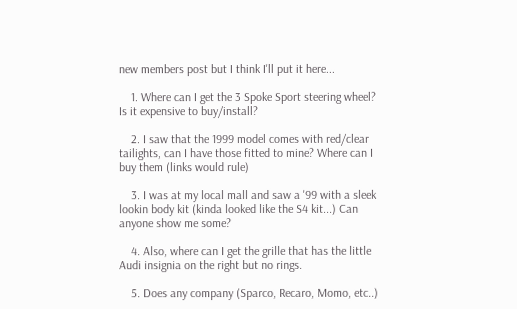new members post but I think I'll put it here...

    1. Where can I get the 3 Spoke Sport steering wheel? Is it expensive to buy/install?

    2. I saw that the 1999 model comes with red/clear tailights, can I have those fitted to mine? Where can I buy them (links would rule)

    3. I was at my local mall and saw a '99 with a sleek lookin body kit (kinda looked like the S4 kit...) Can anyone show me some?

    4. Also, where can I get the grille that has the little Audi insignia on the right but no rings.

    5. Does any company (Sparco, Recaro, Momo, etc..)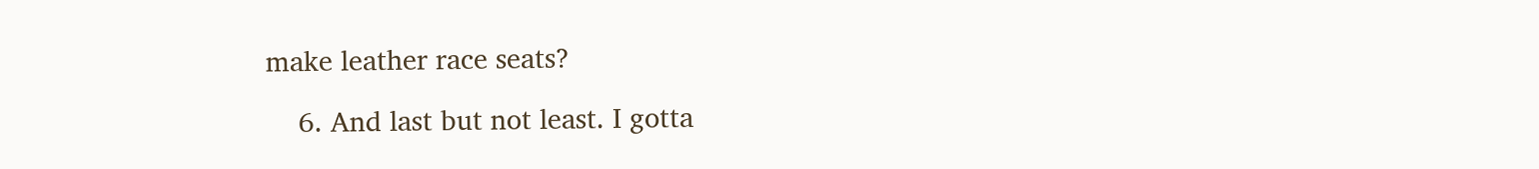make leather race seats?

    6. And last but not least. I gotta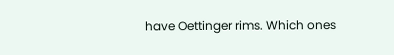have Oettinger rims. Which ones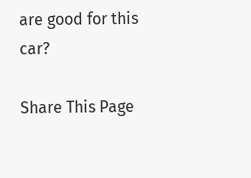are good for this car?

Share This Page